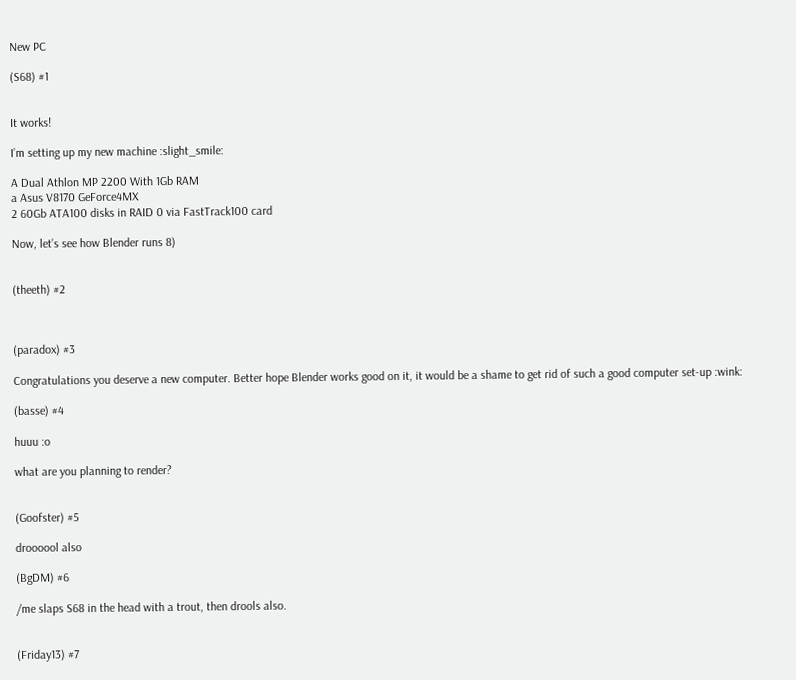New PC

(S68) #1


It works!

I’m setting up my new machine :slight_smile:

A Dual Athlon MP 2200 With 1Gb RAM
a Asus V8170 GeForce4MX
2 60Gb ATA100 disks in RAID 0 via FastTrack100 card

Now, let’s see how Blender runs 8)


(theeth) #2



(paradox) #3

Congratulations you deserve a new computer. Better hope Blender works good on it, it would be a shame to get rid of such a good computer set-up :wink:

(basse) #4

huuu :o

what are you planning to render?


(Goofster) #5

droooool also

(BgDM) #6

/me slaps S68 in the head with a trout, then drools also.


(Friday13) #7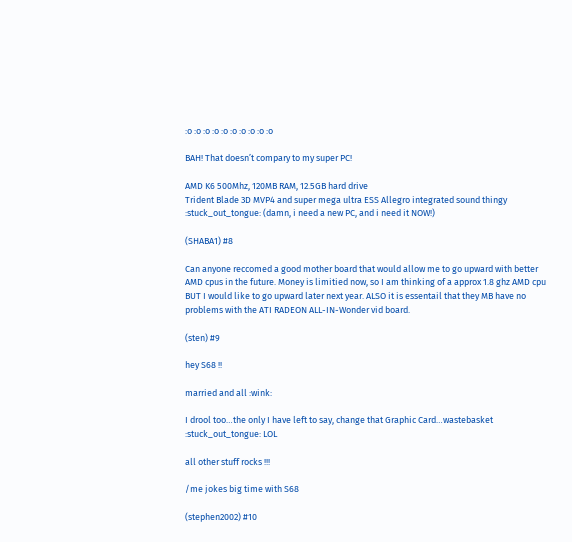:o :o :o :o :o :o :o :o :o :o

BAH! That doesn’t compary to my super PC!

AMD K6 500Mhz, 120MB RAM, 12.5GB hard drive
Trident Blade 3D MVP4 and super mega ultra ESS Allegro integrated sound thingy :stuck_out_tongue: (damn, i need a new PC, and i need it NOW!)

(SHABA1) #8

Can anyone reccomed a good mother board that would allow me to go upward with better AMD cpus in the future. Money is limitied now, so I am thinking of a approx 1.8 ghz AMD cpu BUT I would like to go upward later next year. ALSO it is essentail that they MB have no problems with the ATI RADEON ALL-IN-Wonder vid board.

(sten) #9

hey S68 !!

married and all :wink:

I drool too…the only I have left to say, change that Graphic Card…wastebasket :stuck_out_tongue: LOL

all other stuff rocks !!!

/me jokes big time with S68

(stephen2002) #10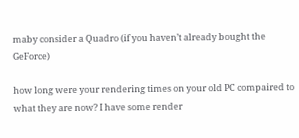maby consider a Quadro (if you haven’t already bought the GeForce)

how long were your rendering times on your old PC compaired to what they are now? I have some render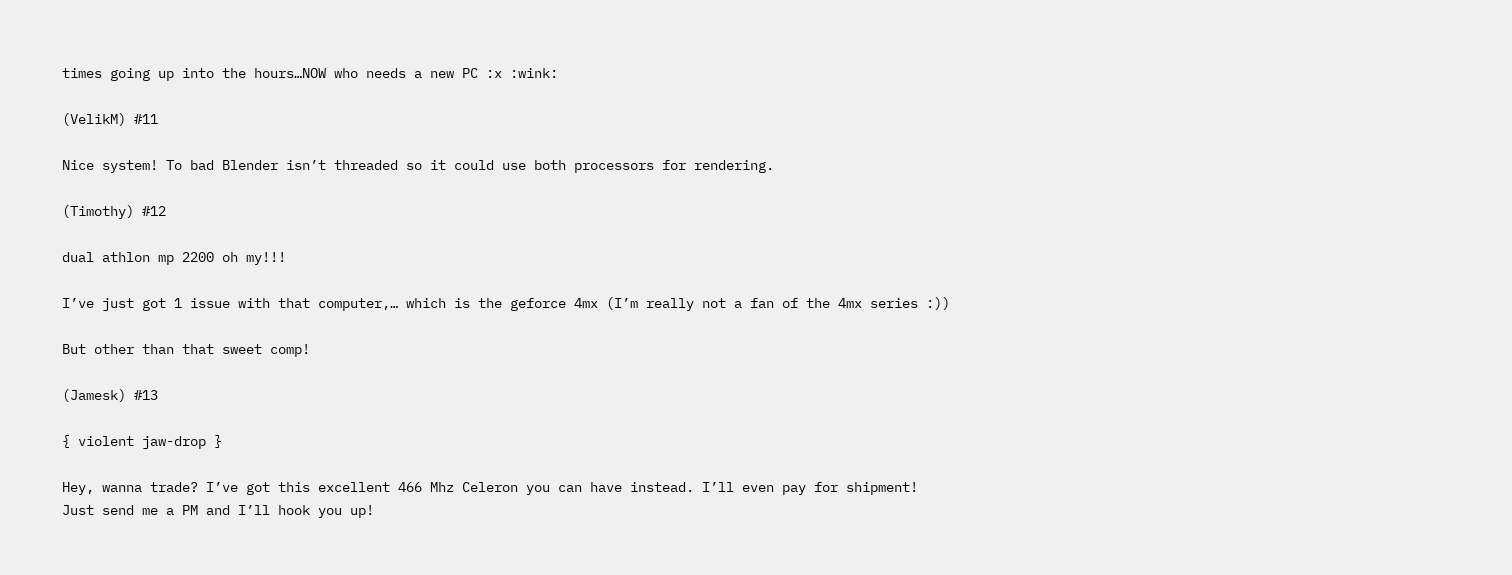times going up into the hours…NOW who needs a new PC :x :wink:

(VelikM) #11

Nice system! To bad Blender isn’t threaded so it could use both processors for rendering.

(Timothy) #12

dual athlon mp 2200 oh my!!!

I’ve just got 1 issue with that computer,… which is the geforce 4mx (I’m really not a fan of the 4mx series :))

But other than that sweet comp!

(Jamesk) #13

{ violent jaw-drop }

Hey, wanna trade? I’ve got this excellent 466 Mhz Celeron you can have instead. I’ll even pay for shipment! Just send me a PM and I’ll hook you up!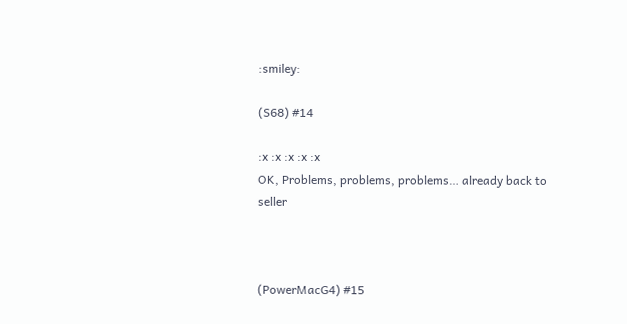:smiley:

(S68) #14

:x :x :x :x :x
OK, Problems, problems, problems… already back to seller



(PowerMacG4) #15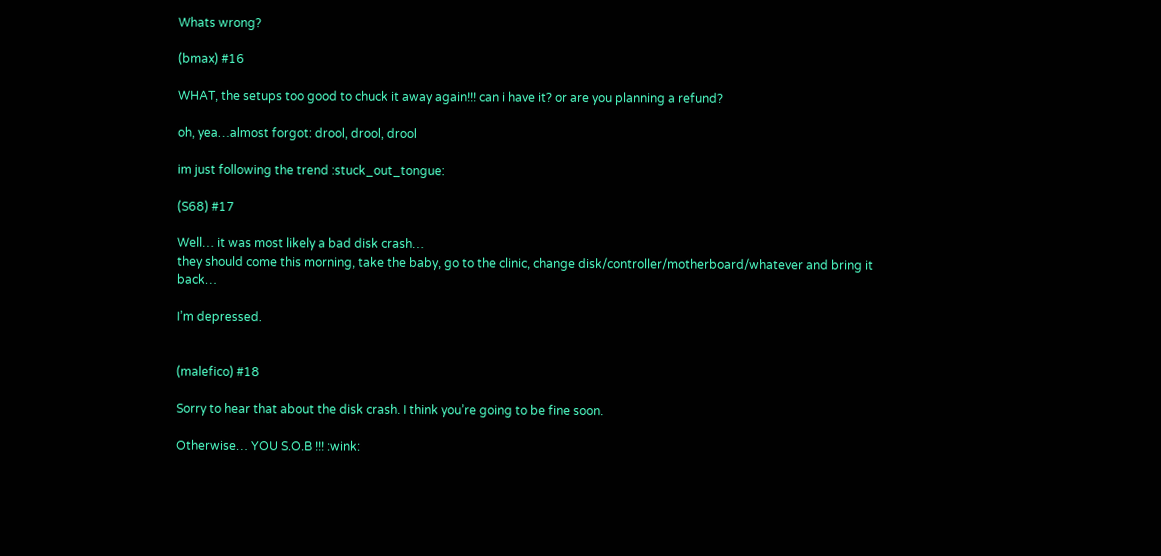Whats wrong?

(bmax) #16

WHAT, the setups too good to chuck it away again!!! can i have it? or are you planning a refund?

oh, yea…almost forgot: drool, drool, drool

im just following the trend :stuck_out_tongue:

(S68) #17

Well… it was most likely a bad disk crash…
they should come this morning, take the baby, go to the clinic, change disk/controller/motherboard/whatever and bring it back…

I’m depressed.


(malefico) #18

Sorry to hear that about the disk crash. I think you’re going to be fine soon.

Otherwise… YOU S.O.B !!! :wink: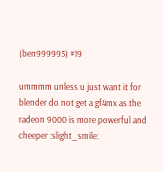(ben999995) #19

ummmm unless u just want it for blender do not get a gf4mx as the radeon 9000 is more powerful and cheeper :slight_smile: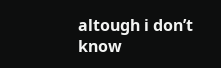altough i don’t know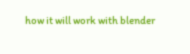how it will work with blender